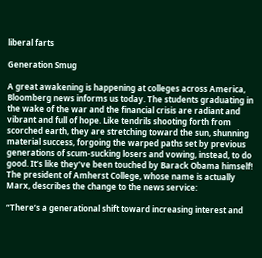liberal farts

Generation Smug

A great awakening is happening at colleges across America, Bloomberg news informs us today. The students graduating in the wake of the war and the financial crisis are radiant and vibrant and full of hope. Like tendrils shooting forth from scorched earth, they are stretching toward the sun, shunning material success, forgoing the warped paths set by previous generations of scum-sucking losers and vowing, instead, to do good. It’s like they’ve been touched by Barack Obama himself! The president of Amherst College, whose name is actually Marx, describes the change to the news service:

“There’s a generational shift toward increasing interest and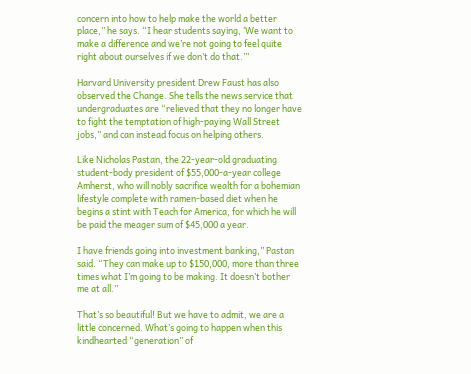concern into how to help make the world a better place,” he says. “I hear students saying, ‘We want to make a difference and we’re not going to feel quite right about ourselves if we don’t do that.’”

Harvard University president Drew Faust has also observed the Change. She tells the news service that undergraduates are “relieved that they no longer have to fight the temptation of high-paying Wall Street jobs,” and can instead focus on helping others.

Like Nicholas Pastan, the 22-year-old graduating student-body president of $55,000-a-year college Amherst, who will nobly sacrifice wealth for a bohemian lifestyle complete with ramen-based diet when he begins a stint with Teach for America, for which he will be paid the meager sum of $45,000 a year.

I have friends going into investment banking,” Pastan said. “They can make up to $150,000, more than three times what I’m going to be making. It doesn’t bother me at all.”

That’s so beautiful! But we have to admit, we are a little concerned. What’s going to happen when this kindhearted “generation” of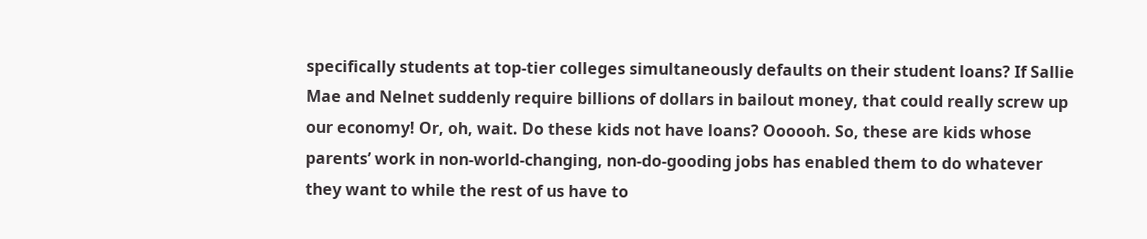specifically students at top-tier colleges simultaneously defaults on their student loans? If Sallie Mae and Nelnet suddenly require billions of dollars in bailout money, that could really screw up our economy! Or, oh, wait. Do these kids not have loans? Oooooh. So, these are kids whose parents’ work in non-world-changing, non-do-gooding jobs has enabled them to do whatever they want to while the rest of us have to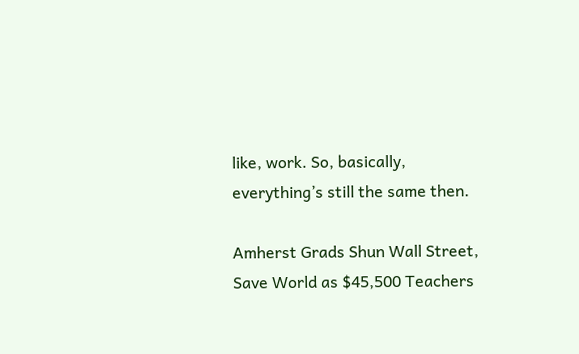like, work. So, basically, everything’s still the same then.

Amherst Grads Shun Wall Street, Save World as $45,500 Teachers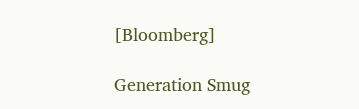[Bloomberg]

Generation Smug